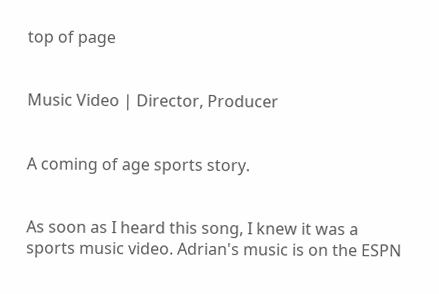top of page


Music Video | Director, Producer


A coming of age sports story.


As soon as I heard this song, I knew it was a sports music video. Adrian's music is on the ESPN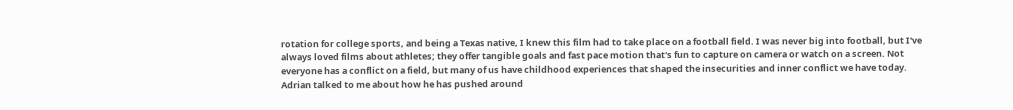rotation for college sports, and being a Texas native, I knew this film had to take place on a football field. I was never big into football, but I've always loved films about athletes; they offer tangible goals and fast pace motion that's fun to capture on camera or watch on a screen. Not everyone has a conflict on a field, but many of us have childhood experiences that shaped the insecurities and inner conflict we have today. Adrian talked to me about how he has pushed around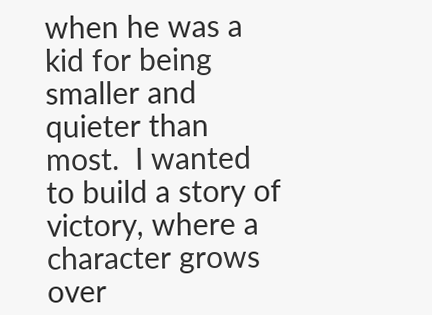when he was a kid for being smaller and quieter than most.  I wanted to build a story of victory, where a character grows over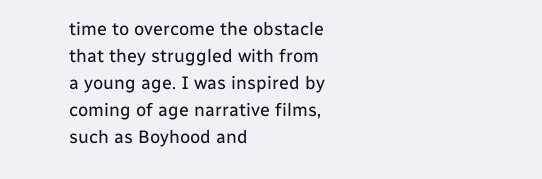time to overcome the obstacle that they struggled with from a young age. I was inspired by coming of age narrative films, such as Boyhood and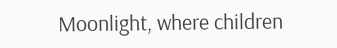Moonlight, where children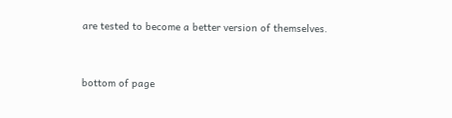are tested to become a better version of themselves.


bottom of page